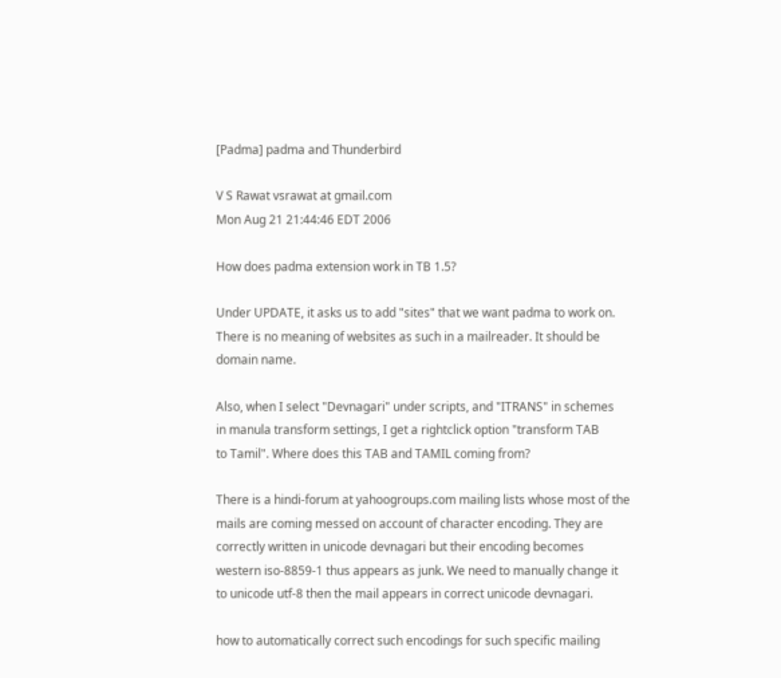[Padma] padma and Thunderbird

V S Rawat vsrawat at gmail.com
Mon Aug 21 21:44:46 EDT 2006

How does padma extension work in TB 1.5?

Under UPDATE, it asks us to add "sites" that we want padma to work on.
There is no meaning of websites as such in a mailreader. It should be
domain name.

Also, when I select "Devnagari" under scripts, and "ITRANS" in schemes
in manula transform settings, I get a rightclick option "transform TAB
to Tamil". Where does this TAB and TAMIL coming from?

There is a hindi-forum at yahoogroups.com mailing lists whose most of the
mails are coming messed on account of character encoding. They are
correctly written in unicode devnagari but their encoding becomes
western iso-8859-1 thus appears as junk. We need to manually change it
to unicode utf-8 then the mail appears in correct unicode devnagari.

how to automatically correct such encodings for such specific mailing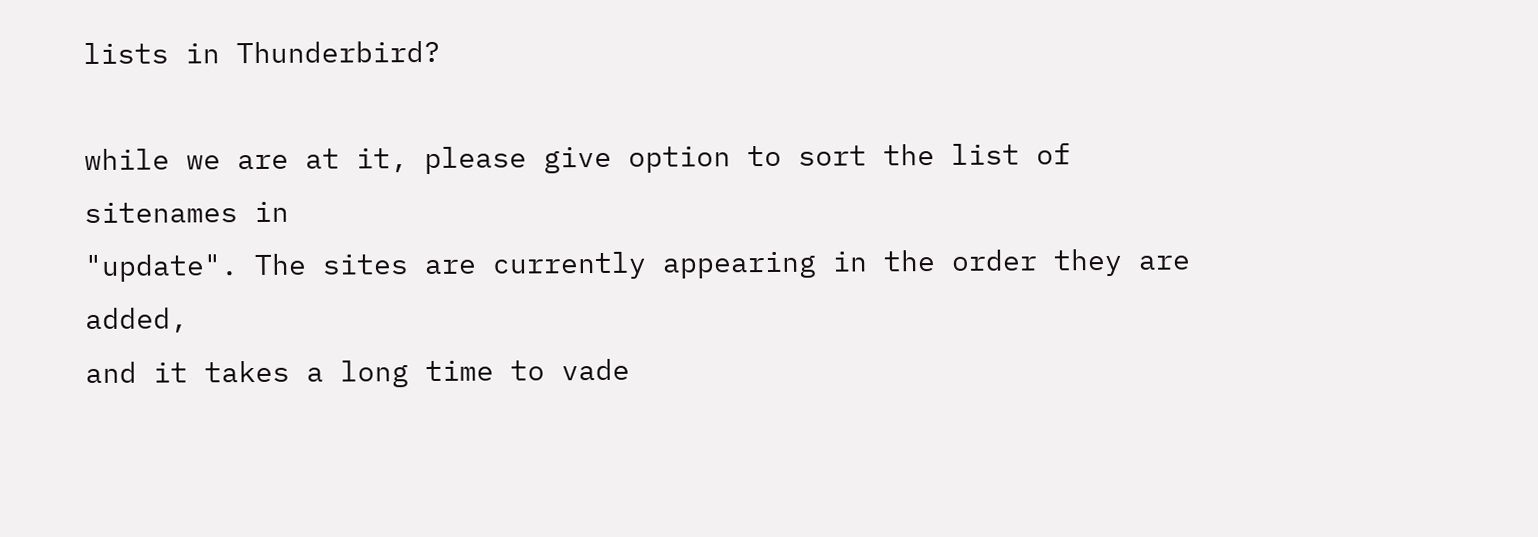lists in Thunderbird?

while we are at it, please give option to sort the list of sitenames in
"update". The sites are currently appearing in the order they are added,
and it takes a long time to vade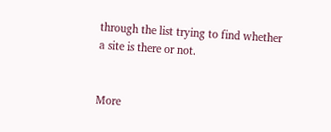through the list trying to find whether
a site is there or not.


More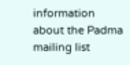information about the Padma mailing list